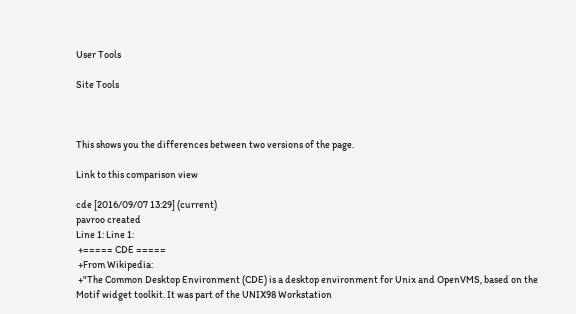User Tools

Site Tools



This shows you the differences between two versions of the page.

Link to this comparison view

cde [2016/09/07 13:29] (current)
pavroo created
Line 1: Line 1:
 +===== CDE =====
 +From Wikipedia:
 +"The Common Desktop Environment (CDE) is a desktop environment for Unix and OpenVMS, based on the Motif widget toolkit. It was part of the UNIX98 Workstation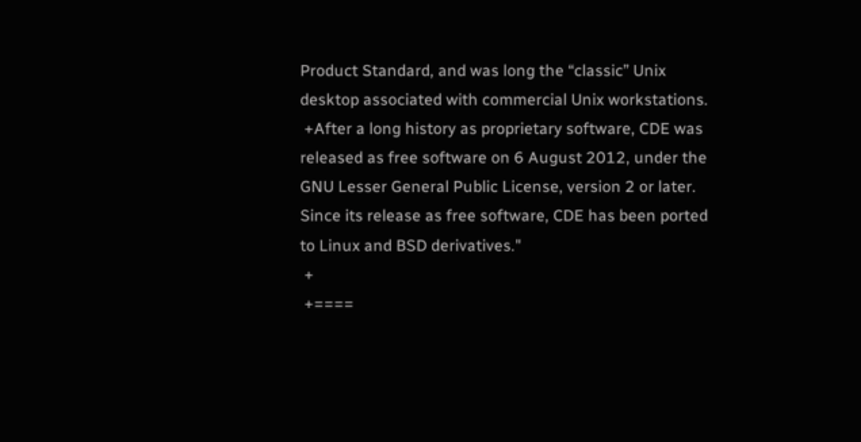Product Standard, and was long the “classic” Unix desktop associated with commercial Unix workstations.
 +After a long history as proprietary software, CDE was released as free software on 6 August 2012, under the GNU Lesser General Public License, version 2 or later. Since its release as free software, CDE has been ported to Linux and BSD derivatives."
 +
 +====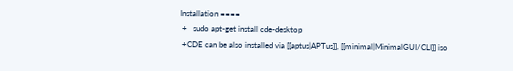Installation ====
 +   sudo apt-get install cde-desktop
 +CDE can be also installed via [[aptus|APTus]], [[minimal|MinimalGUI/CLI]] iso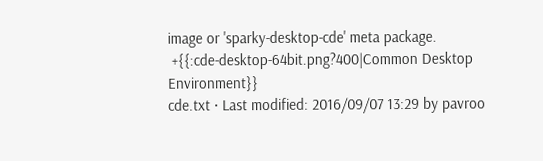image or 'sparky-desktop-cde' meta package.
 +{{:cde-desktop-64bit.png?400|Common Desktop Environment}}
cde.txt · Last modified: 2016/09/07 13:29 by pavroo